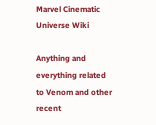Marvel Cinematic Universe Wiki

Anything and everything related to Venom and other recent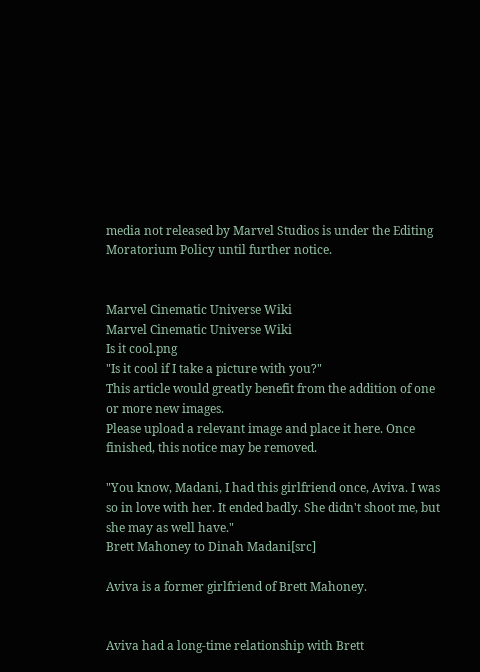media not released by Marvel Studios is under the Editing Moratorium Policy until further notice.


Marvel Cinematic Universe Wiki
Marvel Cinematic Universe Wiki
Is it cool.png
"Is it cool if I take a picture with you?"
This article would greatly benefit from the addition of one or more new images.
Please upload a relevant image and place it here. Once finished, this notice may be removed.

"You know, Madani, I had this girlfriend once, Aviva. I was so in love with her. It ended badly. She didn't shoot me, but she may as well have."
Brett Mahoney to Dinah Madani[src]

Aviva is a former girlfriend of Brett Mahoney.


Aviva had a long-time relationship with Brett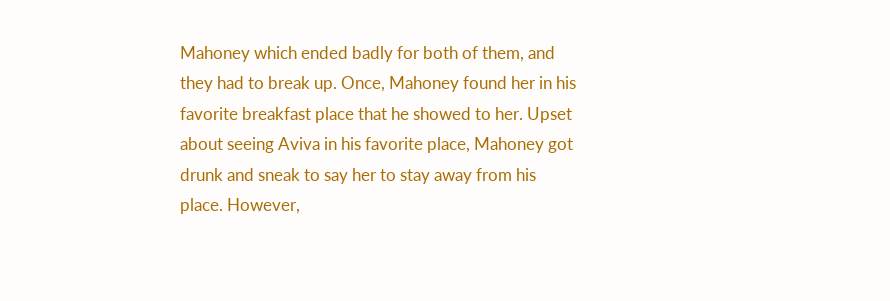Mahoney which ended badly for both of them, and they had to break up. Once, Mahoney found her in his favorite breakfast place that he showed to her. Upset about seeing Aviva in his favorite place, Mahoney got drunk and sneak to say her to stay away from his place. However,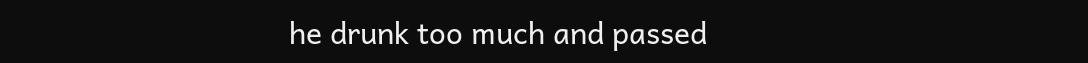he drunk too much and passed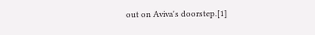out on Aviva's doorstep.[1]